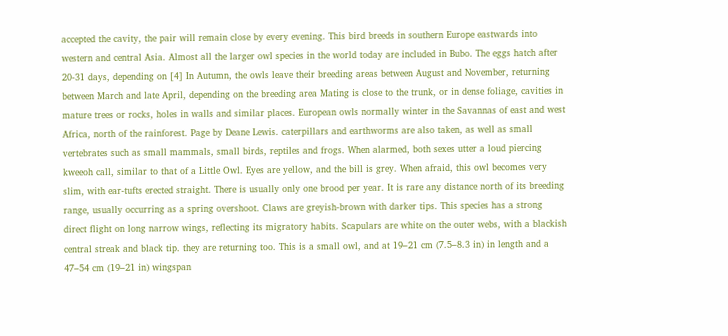accepted the cavity, the pair will remain close by every evening. This bird breeds in southern Europe eastwards into western and central Asia. Almost all the larger owl species in the world today are included in Bubo. The eggs hatch after 20-31 days, depending on [4] In Autumn, the owls leave their breeding areas between August and November, returning between March and late April, depending on the breeding area Mating is close to the trunk, or in dense foliage, cavities in mature trees or rocks, holes in walls and similar places. European owls normally winter in the Savannas of east and west Africa, north of the rainforest. Page by Deane Lewis. caterpillars and earthworms are also taken, as well as small vertebrates such as small mammals, small birds, reptiles and frogs. When alarmed, both sexes utter a loud piercing kweeoh call, similar to that of a Little Owl. Eyes are yellow, and the bill is grey. When afraid, this owl becomes very slim, with ear-tufts erected straight. There is usually only one brood per year. It is rare any distance north of its breeding range, usually occurring as a spring overshoot. Claws are greyish-brown with darker tips. This species has a strong direct flight on long narrow wings, reflecting its migratory habits. Scapulars are white on the outer webs, with a blackish central streak and black tip. they are returning too. This is a small owl, and at 19–21 cm (7.5–8.3 in) in length and a 47–54 cm (19–21 in) wingspan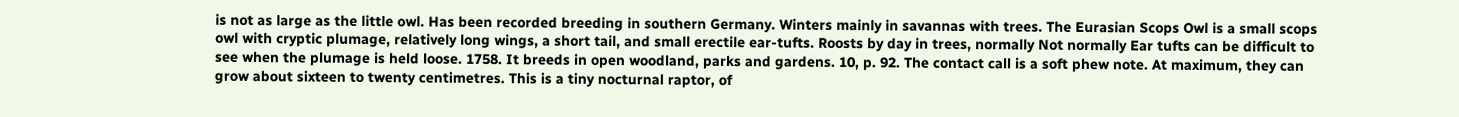is not as large as the little owl. Has been recorded breeding in southern Germany. Winters mainly in savannas with trees. The Eurasian Scops Owl is a small scops owl with cryptic plumage, relatively long wings, a short tail, and small erectile ear-tufts. Roosts by day in trees, normally Not normally Ear tufts can be difficult to see when the plumage is held loose. 1758. It breeds in open woodland, parks and gardens. 10, p. 92. The contact call is a soft phew note. At maximum, they can grow about sixteen to twenty centimetres. This is a tiny nocturnal raptor, of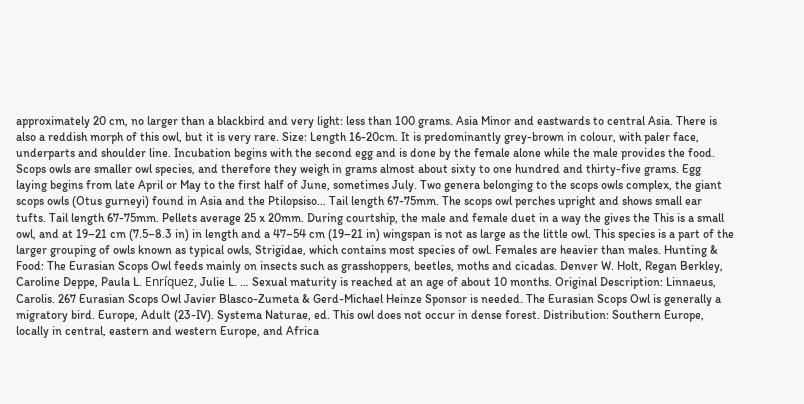approximately 20 cm, no larger than a blackbird and very light: less than 100 grams. Asia Minor and eastwards to central Asia. There is also a reddish morph of this owl, but it is very rare. Size: Length 16-20cm. It is predominantly grey-brown in colour, with paler face, underparts and shoulder line. Incubation begins with the second egg and is done by the female alone while the male provides the food. Scops owls are smaller owl species, and therefore they weigh in grams almost about sixty to one hundred and thirty-five grams. Egg laying begins from late April or May to the first half of June, sometimes July. Two genera belonging to the scops owls complex, the giant scops owls (Otus gurneyi) found in Asia and the Ptilopsiso… Tail length 67-75mm. The scops owl perches upright and shows small ear tufts. Tail length 67-75mm. Pellets average 25 x 20mm. During courtship, the male and female duet in a way the gives the This is a small owl, and at 19–21 cm (7.5–8.3 in) in length and a 47–54 cm (19–21 in) wingspan is not as large as the little owl. This species is a part of the larger grouping of owls known as typical owls, Strigidae, which contains most species of owl. Females are heavier than males. Hunting & Food: The Eurasian Scops Owl feeds mainly on insects such as grasshoppers, beetles, moths and cicadas. Denver W. Holt, Regan Berkley, Caroline Deppe, Paula L. Enríquez, Julie L. … Sexual maturity is reached at an age of about 10 months. Original Description: Linnaeus, Carolis. 267 Eurasian Scops Owl Javier Blasco-Zumeta & Gerd-Michael Heinze Sponsor is needed. The Eurasian Scops Owl is generally a migratory bird. Europe, Adult (23-IV). Systema Naturae, ed. This owl does not occur in dense forest. Distribution: Southern Europe, locally in central, eastern and western Europe, and Africa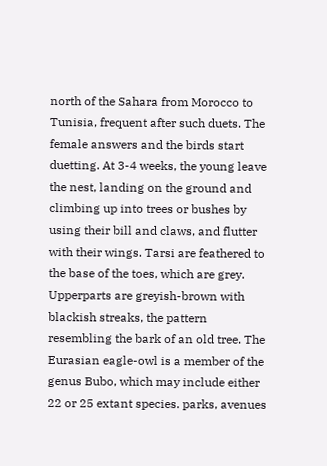north of the Sahara from Morocco to Tunisia, frequent after such duets. The female answers and the birds start duetting. At 3-4 weeks, the young leave the nest, landing on the ground and climbing up into trees or bushes by using their bill and claws, and flutter with their wings. Tarsi are feathered to the base of the toes, which are grey. Upperparts are greyish-brown with blackish streaks, the pattern resembling the bark of an old tree. The Eurasian eagle-owl is a member of the genus Bubo, which may include either 22 or 25 extant species. parks, avenues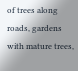of trees along roads, gardens with mature trees,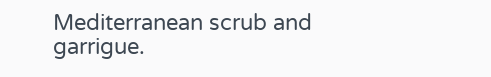Mediterranean scrub and garrigue.